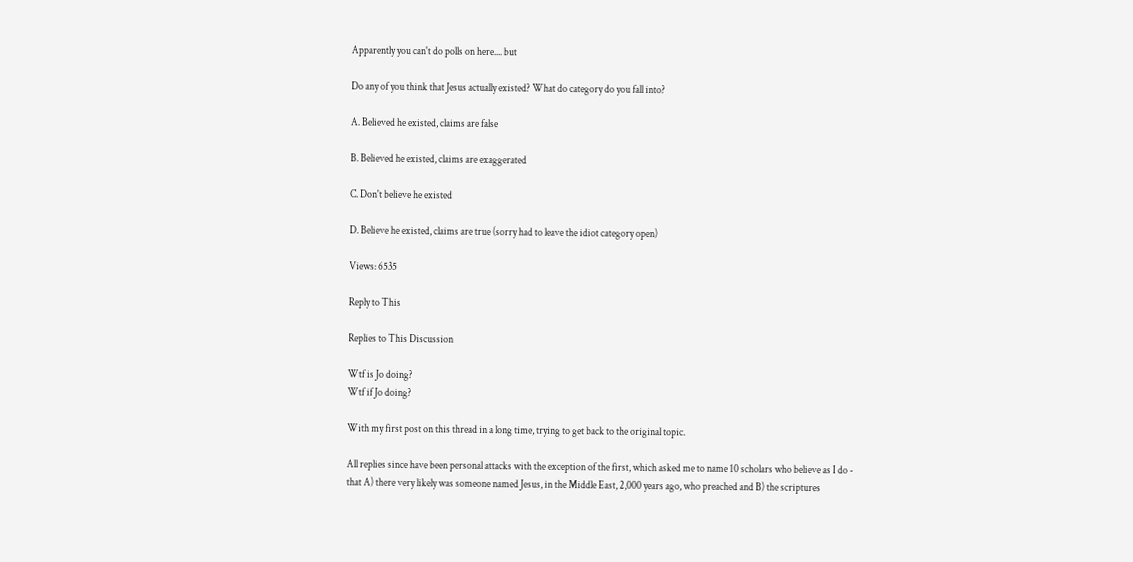Apparently you can't do polls on here.... but

Do any of you think that Jesus actually existed? What do category do you fall into?

A. Believed he existed, claims are false

B. Believed he existed, claims are exaggerated

C. Don't believe he existed

D. Believe he existed, claims are true (sorry had to leave the idiot category open)

Views: 6535

Reply to This

Replies to This Discussion

Wtf is Jo doing?
Wtf if Jo doing?

With my first post on this thread in a long time, trying to get back to the original topic.

All replies since have been personal attacks with the exception of the first, which asked me to name 10 scholars who believe as I do - that A) there very likely was someone named Jesus, in the Middle East, 2,000 years ago, who preached and B) the scriptures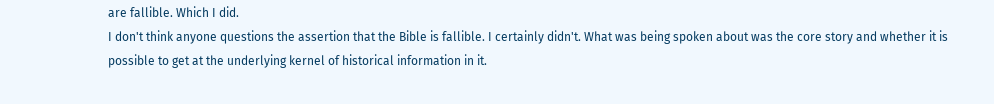are fallible. Which I did.
I don't think anyone questions the assertion that the Bible is fallible. I certainly didn't. What was being spoken about was the core story and whether it is possible to get at the underlying kernel of historical information in it.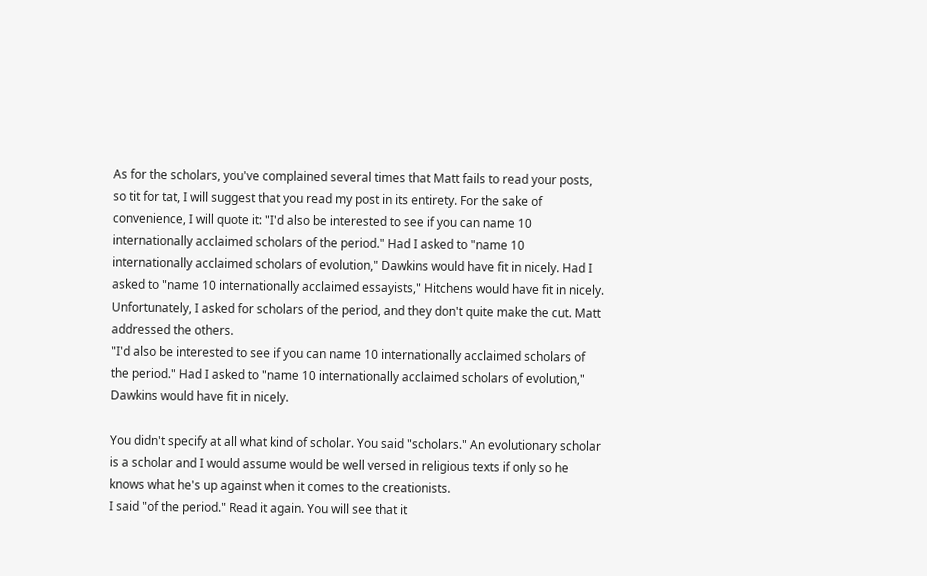As for the scholars, you've complained several times that Matt fails to read your posts, so tit for tat, I will suggest that you read my post in its entirety. For the sake of convenience, I will quote it: "I'd also be interested to see if you can name 10 internationally acclaimed scholars of the period." Had I asked to "name 10 internationally acclaimed scholars of evolution," Dawkins would have fit in nicely. Had I asked to "name 10 internationally acclaimed essayists," Hitchens would have fit in nicely. Unfortunately, I asked for scholars of the period, and they don't quite make the cut. Matt addressed the others.
"I'd also be interested to see if you can name 10 internationally acclaimed scholars of the period." Had I asked to "name 10 internationally acclaimed scholars of evolution," Dawkins would have fit in nicely.

You didn't specify at all what kind of scholar. You said "scholars." An evolutionary scholar is a scholar and I would assume would be well versed in religious texts if only so he knows what he's up against when it comes to the creationists.
I said "of the period." Read it again. You will see that it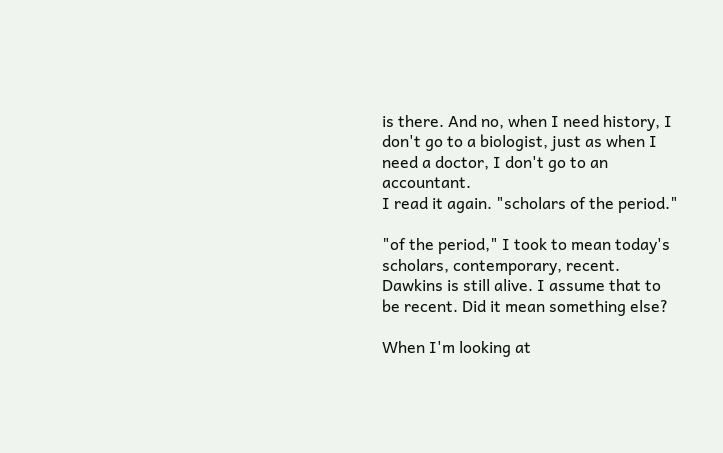is there. And no, when I need history, I don't go to a biologist, just as when I need a doctor, I don't go to an accountant.
I read it again. "scholars of the period."

"of the period," I took to mean today's scholars, contemporary, recent. Dawkins is still alive. I assume that to be recent. Did it mean something else?

When I'm looking at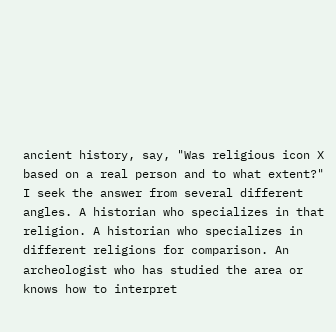ancient history, say, "Was religious icon X based on a real person and to what extent?" I seek the answer from several different angles. A historian who specializes in that religion. A historian who specializes in different religions for comparison. An archeologist who has studied the area or knows how to interpret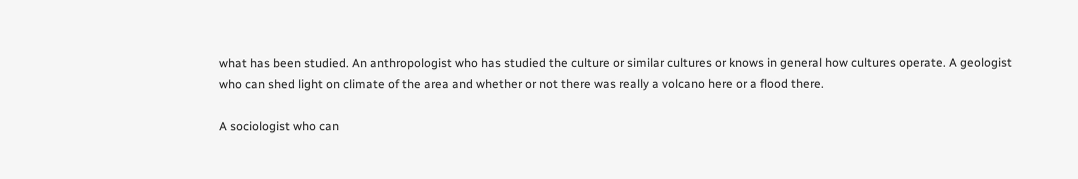what has been studied. An anthropologist who has studied the culture or similar cultures or knows in general how cultures operate. A geologist who can shed light on climate of the area and whether or not there was really a volcano here or a flood there.

A sociologist who can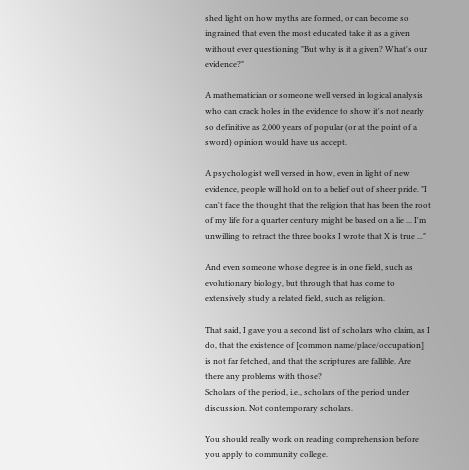shed light on how myths are formed, or can become so ingrained that even the most educated take it as a given without ever questioning "But why is it a given? What's our evidence?"

A mathematician or someone well versed in logical analysis who can crack holes in the evidence to show it's not nearly so definitive as 2,000 years of popular (or at the point of a sword) opinion would have us accept.

A psychologist well versed in how, even in light of new evidence, people will hold on to a belief out of sheer pride. "I can't face the thought that the religion that has been the root of my life for a quarter century might be based on a lie ... I'm unwilling to retract the three books I wrote that X is true ..."

And even someone whose degree is in one field, such as evolutionary biology, but through that has come to extensively study a related field, such as religion.

That said, I gave you a second list of scholars who claim, as I do, that the existence of [common name/place/occupation] is not far fetched, and that the scriptures are fallible. Are there any problems with those?
Scholars of the period, i.e., scholars of the period under discussion. Not contemporary scholars.

You should really work on reading comprehension before you apply to community college.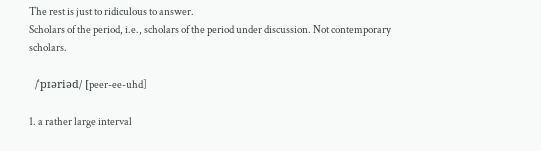The rest is just to ridiculous to answer.
Scholars of the period, i.e., scholars of the period under discussion. Not contemporary scholars.

   /ˈpɪəriəd/ [peer-ee-uhd]

1. a rather large interval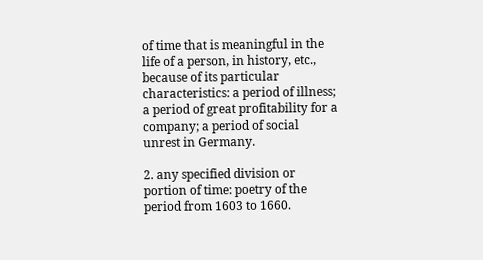of time that is meaningful in the life of a person, in history, etc., because of its particular characteristics: a period of illness; a period of great profitability for a company; a period of social unrest in Germany.

2. any specified division or portion of time: poetry of the period from 1603 to 1660.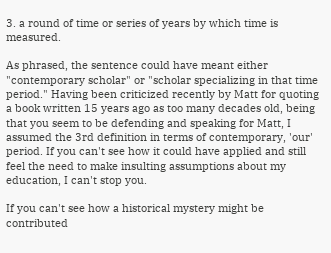3. a round of time or series of years by which time is measured.

As phrased, the sentence could have meant either "contemporary scholar" or "scholar specializing in that time period." Having been criticized recently by Matt for quoting a book written 15 years ago as too many decades old, being that you seem to be defending and speaking for Matt, I assumed the 3rd definition in terms of contemporary, 'our' period. If you can't see how it could have applied and still feel the need to make insulting assumptions about my education, I can't stop you.

If you can't see how a historical mystery might be contributed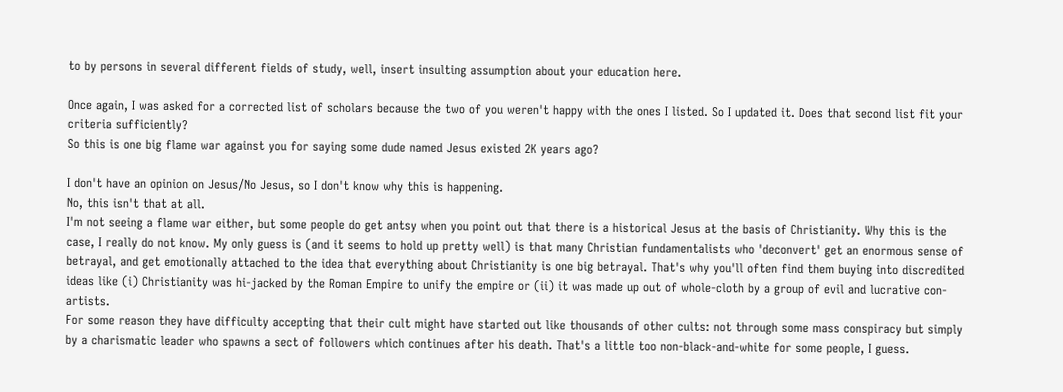to by persons in several different fields of study, well, insert insulting assumption about your education here.

Once again, I was asked for a corrected list of scholars because the two of you weren't happy with the ones I listed. So I updated it. Does that second list fit your criteria sufficiently?
So this is one big flame war against you for saying some dude named Jesus existed 2K years ago?

I don't have an opinion on Jesus/No Jesus, so I don't know why this is happening.
No, this isn't that at all.
I'm not seeing a flame war either, but some people do get antsy when you point out that there is a historical Jesus at the basis of Christianity. Why this is the case, I really do not know. My only guess is (and it seems to hold up pretty well) is that many Christian fundamentalists who 'deconvert' get an enormous sense of betrayal, and get emotionally attached to the idea that everything about Christianity is one big betrayal. That's why you'll often find them buying into discredited ideas like (i) Christianity was hi-jacked by the Roman Empire to unify the empire or (ii) it was made up out of whole-cloth by a group of evil and lucrative con-artists.
For some reason they have difficulty accepting that their cult might have started out like thousands of other cults: not through some mass conspiracy but simply by a charismatic leader who spawns a sect of followers which continues after his death. That's a little too non-black-and-white for some people, I guess.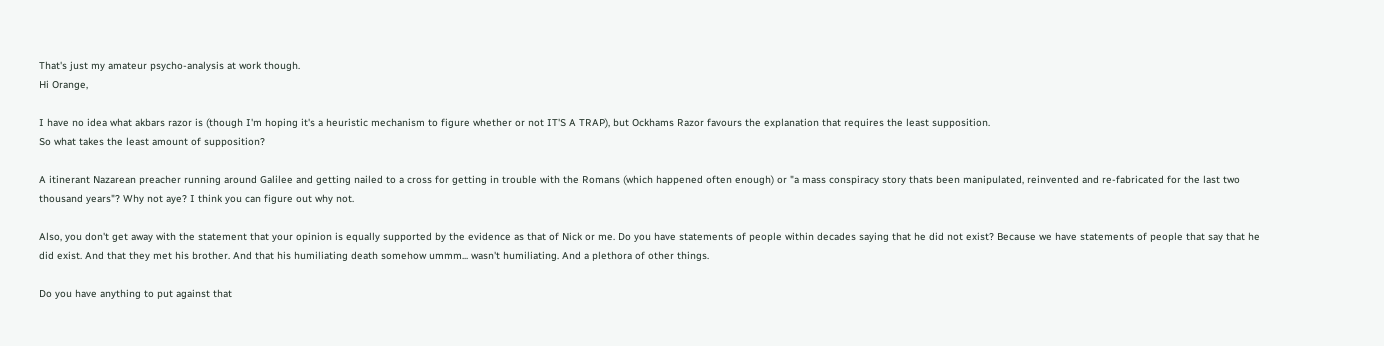That's just my amateur psycho-analysis at work though.
Hi Orange,

I have no idea what akbars razor is (though I'm hoping it's a heuristic mechanism to figure whether or not IT'S A TRAP), but Ockhams Razor favours the explanation that requires the least supposition.
So what takes the least amount of supposition?

A itinerant Nazarean preacher running around Galilee and getting nailed to a cross for getting in trouble with the Romans (which happened often enough) or "a mass conspiracy story thats been manipulated, reinvented and re-fabricated for the last two thousand years"? Why not aye? I think you can figure out why not.

Also, you don't get away with the statement that your opinion is equally supported by the evidence as that of Nick or me. Do you have statements of people within decades saying that he did not exist? Because we have statements of people that say that he did exist. And that they met his brother. And that his humiliating death somehow ummm... wasn't humiliating. And a plethora of other things.

Do you have anything to put against that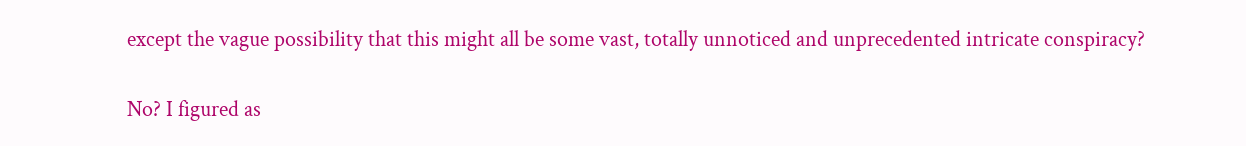except the vague possibility that this might all be some vast, totally unnoticed and unprecedented intricate conspiracy?

No? I figured as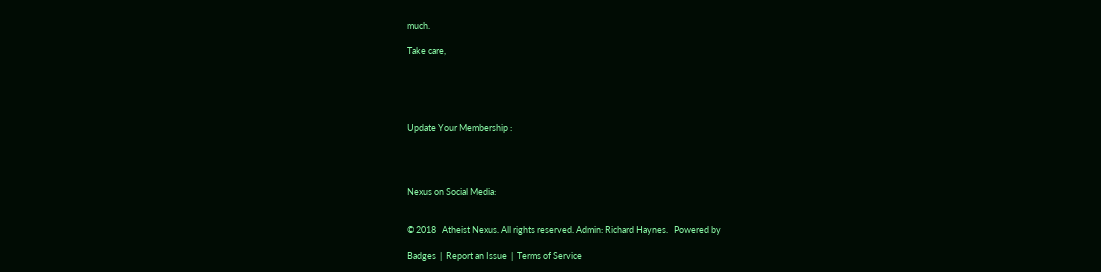much.

Take care,





Update Your Membership :




Nexus on Social Media:


© 2018   Atheist Nexus. All rights reserved. Admin: Richard Haynes.   Powered by

Badges  |  Report an Issue  |  Terms of Service